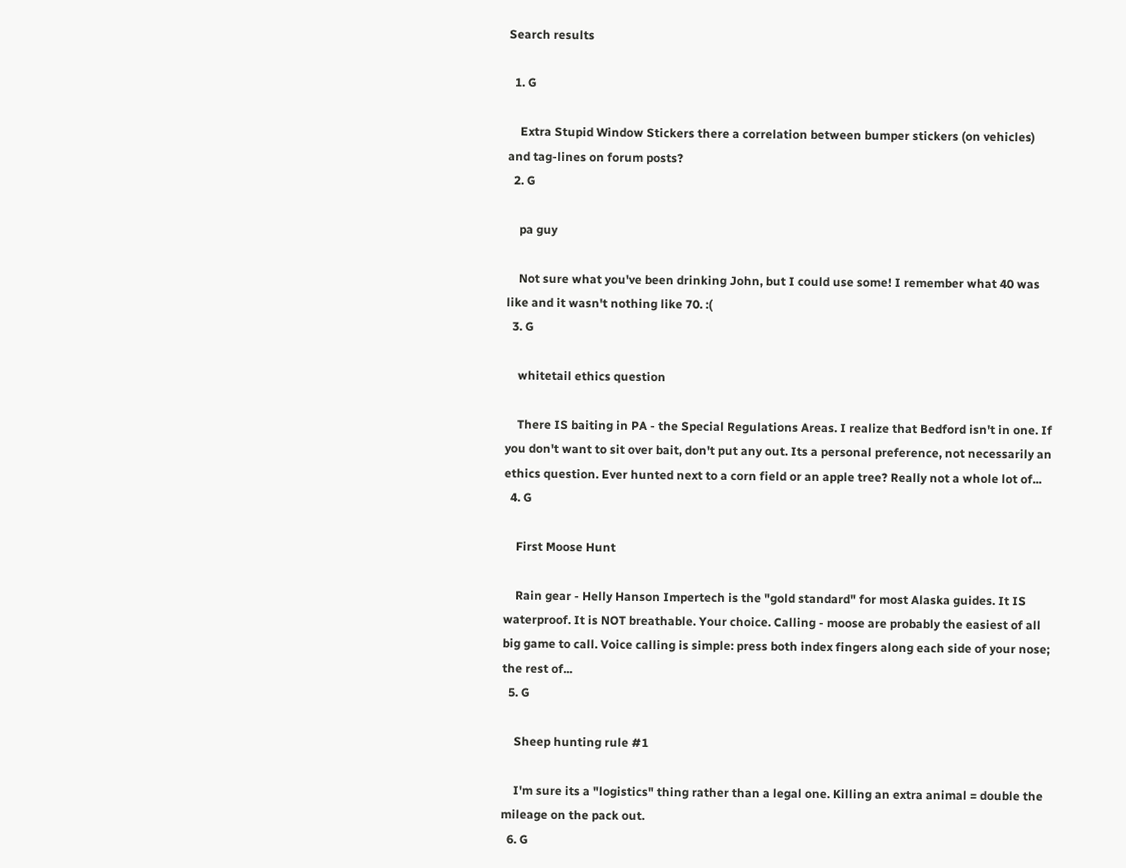Search results

  1. G

    Extra Stupid Window Stickers there a correlation between bumper stickers (on vehicles) and tag-lines on forum posts?
  2. G

    pa guy

    Not sure what you've been drinking John, but I could use some! I remember what 40 was like and it wasn't nothing like 70. :(
  3. G

    whitetail ethics question

    There IS baiting in PA - the Special Regulations Areas. I realize that Bedford isn't in one. If you don't want to sit over bait, don't put any out. Its a personal preference, not necessarily an ethics question. Ever hunted next to a corn field or an apple tree? Really not a whole lot of...
  4. G

    First Moose Hunt

    Rain gear - Helly Hanson Impertech is the "gold standard" for most Alaska guides. It IS waterproof. It is NOT breathable. Your choice. Calling - moose are probably the easiest of all big game to call. Voice calling is simple: press both index fingers along each side of your nose; the rest of...
  5. G

    Sheep hunting rule #1

    I'm sure its a "logistics" thing rather than a legal one. Killing an extra animal = double the mileage on the pack out.
  6. G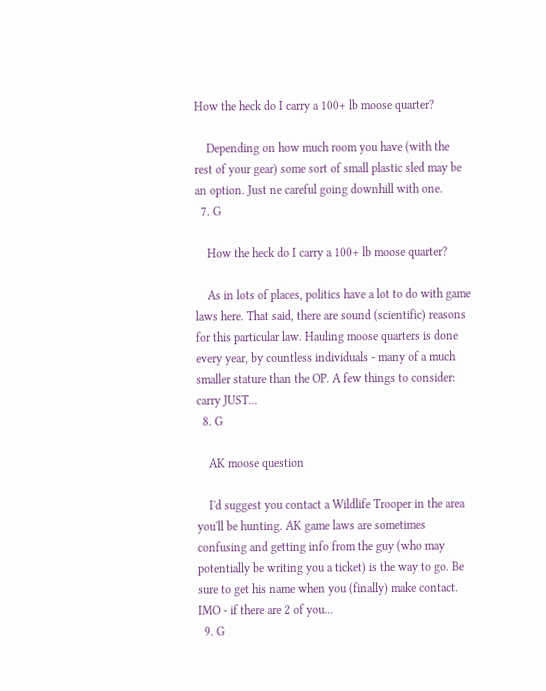How the heck do I carry a 100+ lb moose quarter?

    Depending on how much room you have (with the rest of your gear) some sort of small plastic sled may be an option. Just ne careful going downhill with one.
  7. G

    How the heck do I carry a 100+ lb moose quarter?

    As in lots of places, politics have a lot to do with game laws here. That said, there are sound (scientific) reasons for this particular law. Hauling moose quarters is done every year, by countless individuals - many of a much smaller stature than the OP. A few things to consider: carry JUST...
  8. G

    AK moose question

    I'd suggest you contact a Wildlife Trooper in the area you'll be hunting. AK game laws are sometimes confusing and getting info from the guy (who may potentially be writing you a ticket) is the way to go. Be sure to get his name when you (finally) make contact. IMO - if there are 2 of you...
  9. G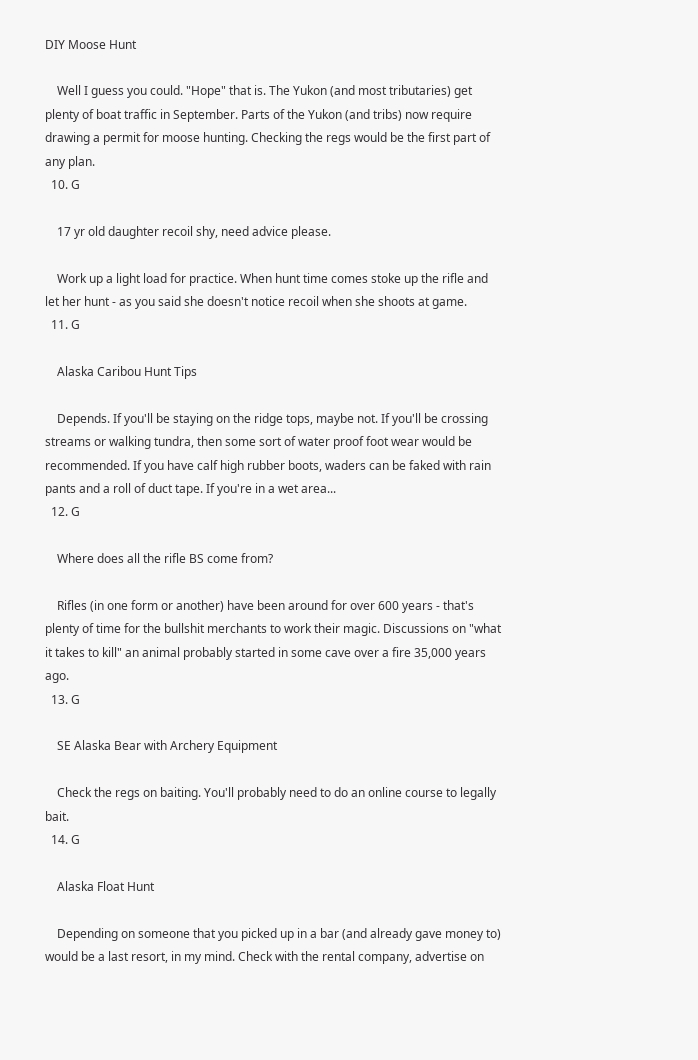DIY Moose Hunt

    Well I guess you could. "Hope" that is. The Yukon (and most tributaries) get plenty of boat traffic in September. Parts of the Yukon (and tribs) now require drawing a permit for moose hunting. Checking the regs would be the first part of any plan.
  10. G

    17 yr old daughter recoil shy, need advice please.

    Work up a light load for practice. When hunt time comes stoke up the rifle and let her hunt - as you said she doesn't notice recoil when she shoots at game.
  11. G

    Alaska Caribou Hunt Tips

    Depends. If you'll be staying on the ridge tops, maybe not. If you'll be crossing streams or walking tundra, then some sort of water proof foot wear would be recommended. If you have calf high rubber boots, waders can be faked with rain pants and a roll of duct tape. If you're in a wet area...
  12. G

    Where does all the rifle BS come from?

    Rifles (in one form or another) have been around for over 600 years - that's plenty of time for the bullshit merchants to work their magic. Discussions on "what it takes to kill" an animal probably started in some cave over a fire 35,000 years ago.
  13. G

    SE Alaska Bear with Archery Equipment

    Check the regs on baiting. You'll probably need to do an online course to legally bait.
  14. G

    Alaska Float Hunt

    Depending on someone that you picked up in a bar (and already gave money to) would be a last resort, in my mind. Check with the rental company, advertise on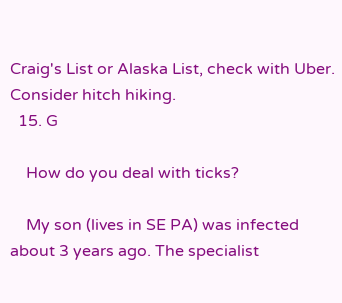Craig's List or Alaska List, check with Uber. Consider hitch hiking.
  15. G

    How do you deal with ticks?

    My son (lives in SE PA) was infected about 3 years ago. The specialist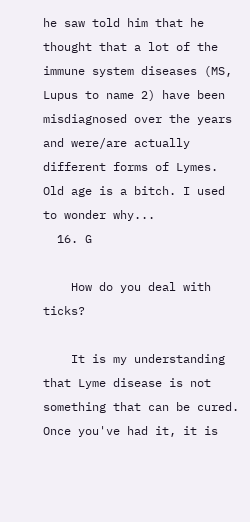he saw told him that he thought that a lot of the immune system diseases (MS, Lupus to name 2) have been misdiagnosed over the years and were/are actually different forms of Lymes. Old age is a bitch. I used to wonder why...
  16. G

    How do you deal with ticks?

    It is my understanding that Lyme disease is not something that can be cured. Once you've had it, it is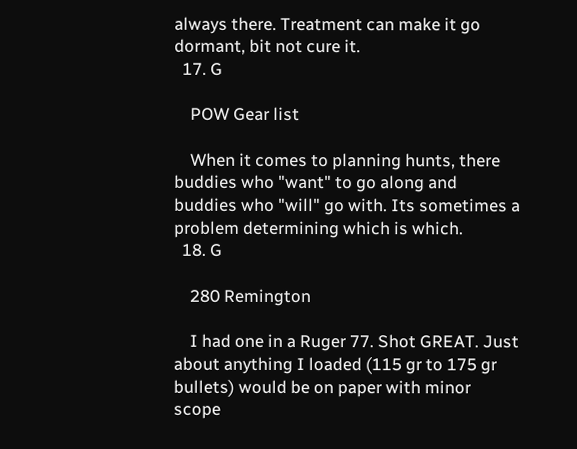always there. Treatment can make it go dormant, bit not cure it.
  17. G

    POW Gear list

    When it comes to planning hunts, there buddies who "want" to go along and buddies who "will" go with. Its sometimes a problem determining which is which.
  18. G

    280 Remington

    I had one in a Ruger 77. Shot GREAT. Just about anything I loaded (115 gr to 175 gr bullets) would be on paper with minor scope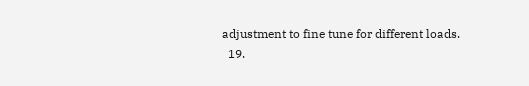adjustment to fine tune for different loads.
  19.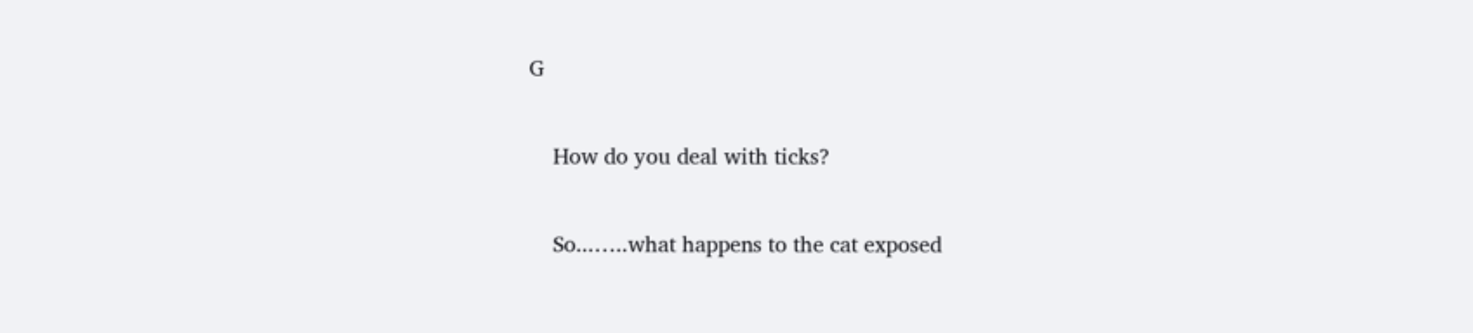G

    How do you deal with ticks?

    So...…..what happens to the cat exposed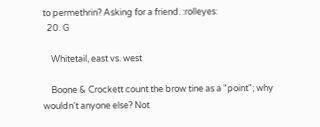to permethrin? Asking for a friend. :rolleyes:
  20. G

    Whitetail, east vs. west

    Boone & Crockett count the brow tine as a "point"; why wouldn't anyone else? Not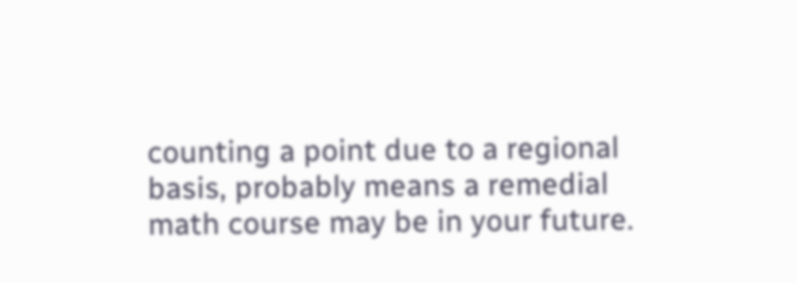counting a point due to a regional basis, probably means a remedial math course may be in your future.